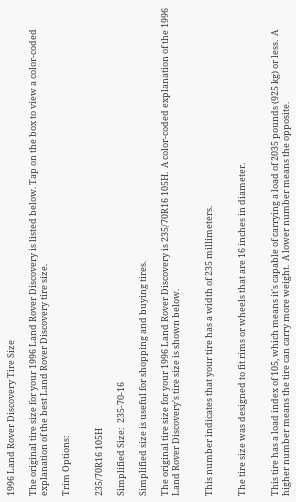1996 Land Rover Discovery Tire Size

The original tire size for your 1996 Land Rover Discovery is listed below. Tap on the box to view a color-coded explanation of the best Land Rover Discovery tire size.

Trim Options:


235/70R16 105H

Simplified Size:  235-70-16

Simplified size is useful for shopping and buying tires.

The original tire size for your 1996 Land Rover Discovery is 235/70R16 105H.  A color-coded explanation of the 1996 Land Rover Discovery's tire size is shown below.


This number indicates that your tire has a width of 235 millimeters.


The tire size was designed to fit rims or wheels that are 16 inches in diameter.


This tire has a load index of 105, which means it's capable of carrying a load of 2035 pounds (925 kg) or less.  A higher number means the tire can carry more weight.  A lower number means the opposite.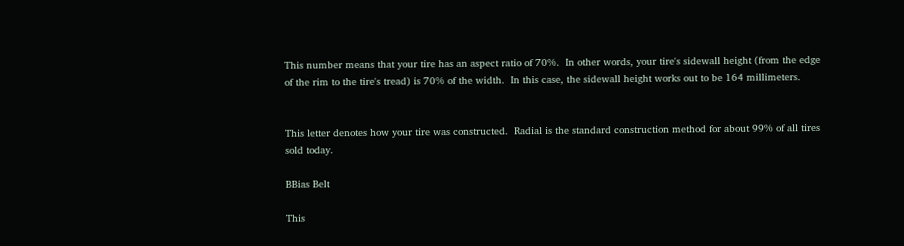This number means that your tire has an aspect ratio of 70%.  In other words, your tire's sidewall height (from the edge of the rim to the tire's tread) is 70% of the width.  In this case, the sidewall height works out to be 164 millimeters.


This letter denotes how your tire was constructed.  Radial is the standard construction method for about 99% of all tires sold today.

BBias Belt

This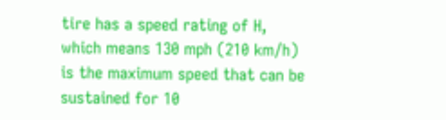tire has a speed rating of H, which means 130 mph (210 km/h) is the maximum speed that can be sustained for 10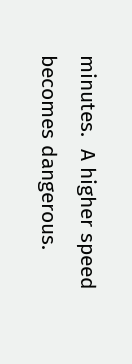minutes.  A higher speed becomes dangerous.